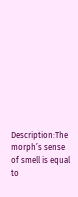Description:The morph’s sense of smell is equal to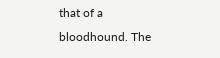that of a bloodhound. The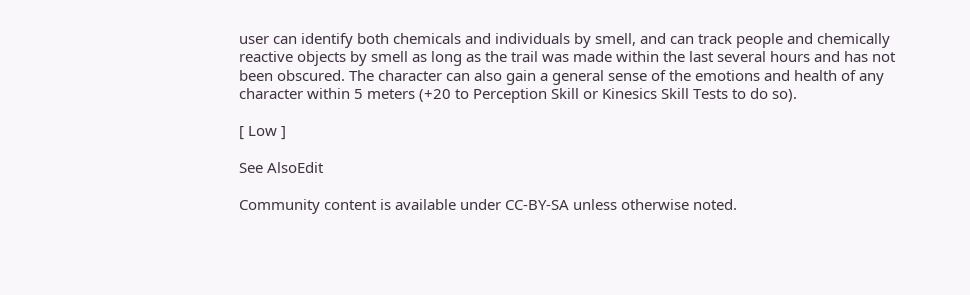user can identify both chemicals and individuals by smell, and can track people and chemically reactive objects by smell as long as the trail was made within the last several hours and has not been obscured. The character can also gain a general sense of the emotions and health of any character within 5 meters (+20 to Perception Skill or Kinesics Skill Tests to do so).

[ Low ]

See AlsoEdit

Community content is available under CC-BY-SA unless otherwise noted.